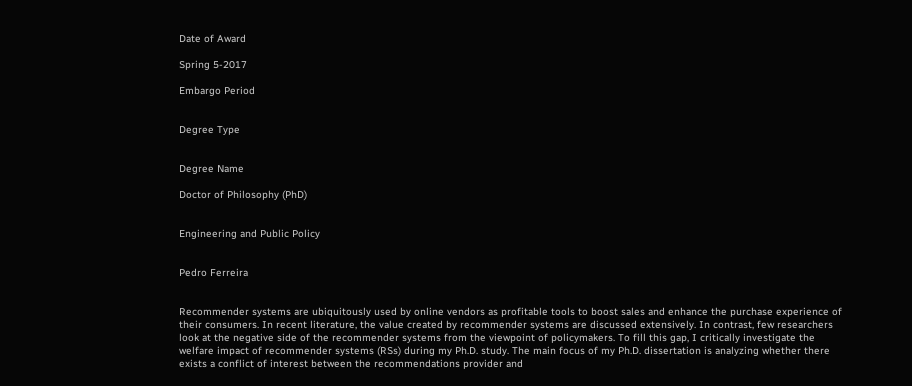Date of Award

Spring 5-2017

Embargo Period


Degree Type


Degree Name

Doctor of Philosophy (PhD)


Engineering and Public Policy


Pedro Ferreira


Recommender systems are ubiquitously used by online vendors as profitable tools to boost sales and enhance the purchase experience of their consumers. In recent literature, the value created by recommender systems are discussed extensively. In contrast, few researchers look at the negative side of the recommender systems from the viewpoint of policymakers. To fill this gap, I critically investigate the welfare impact of recommender systems (RSs) during my Ph.D. study. The main focus of my Ph.D. dissertation is analyzing whether there exists a conflict of interest between the recommendations provider and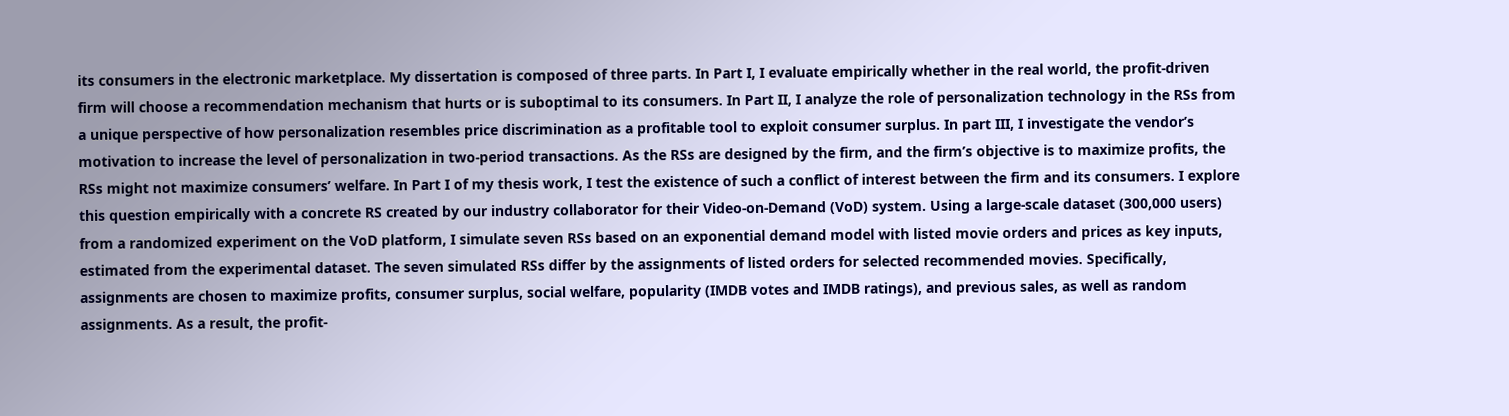its consumers in the electronic marketplace. My dissertation is composed of three parts. In Part I, I evaluate empirically whether in the real world, the profit-driven firm will choose a recommendation mechanism that hurts or is suboptimal to its consumers. In Part II, I analyze the role of personalization technology in the RSs from a unique perspective of how personalization resembles price discrimination as a profitable tool to exploit consumer surplus. In part III, I investigate the vendor’s motivation to increase the level of personalization in two-period transactions. As the RSs are designed by the firm, and the firm’s objective is to maximize profits, the RSs might not maximize consumers’ welfare. In Part I of my thesis work, I test the existence of such a conflict of interest between the firm and its consumers. I explore this question empirically with a concrete RS created by our industry collaborator for their Video-on-Demand (VoD) system. Using a large-scale dataset (300,000 users) from a randomized experiment on the VoD platform, I simulate seven RSs based on an exponential demand model with listed movie orders and prices as key inputs, estimated from the experimental dataset. The seven simulated RSs differ by the assignments of listed orders for selected recommended movies. Specifically, assignments are chosen to maximize profits, consumer surplus, social welfare, popularity (IMDB votes and IMDB ratings), and previous sales, as well as random assignments. As a result, the profit-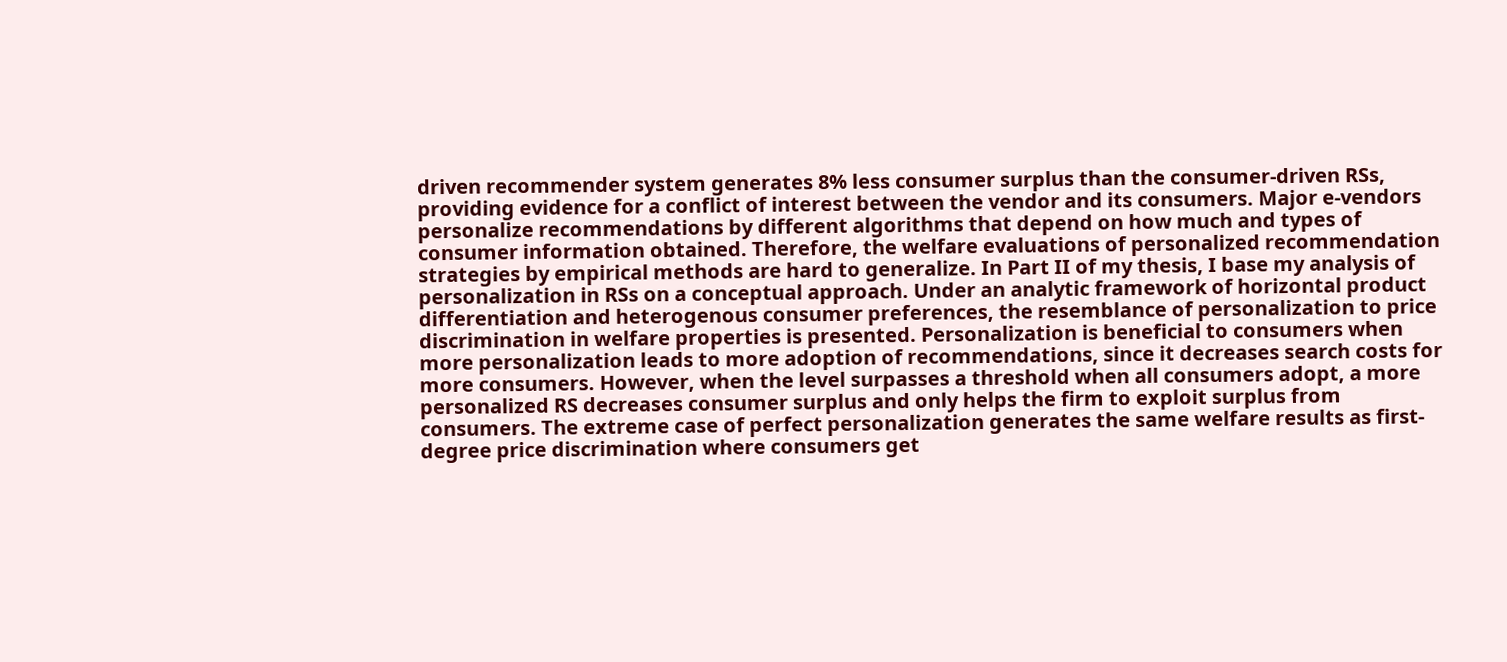driven recommender system generates 8% less consumer surplus than the consumer-driven RSs, providing evidence for a conflict of interest between the vendor and its consumers. Major e-vendors personalize recommendations by different algorithms that depend on how much and types of consumer information obtained. Therefore, the welfare evaluations of personalized recommendation strategies by empirical methods are hard to generalize. In Part II of my thesis, I base my analysis of personalization in RSs on a conceptual approach. Under an analytic framework of horizontal product differentiation and heterogenous consumer preferences, the resemblance of personalization to price discrimination in welfare properties is presented. Personalization is beneficial to consumers when more personalization leads to more adoption of recommendations, since it decreases search costs for more consumers. However, when the level surpasses a threshold when all consumers adopt, a more personalized RS decreases consumer surplus and only helps the firm to exploit surplus from consumers. The extreme case of perfect personalization generates the same welfare results as first-degree price discrimination where consumers get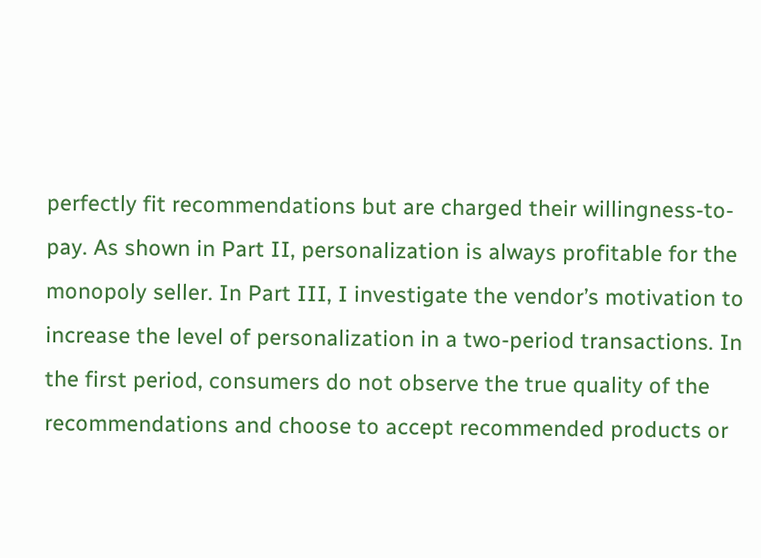perfectly fit recommendations but are charged their willingness-to-pay. As shown in Part II, personalization is always profitable for the monopoly seller. In Part III, I investigate the vendor’s motivation to increase the level of personalization in a two-period transactions. In the first period, consumers do not observe the true quality of the recommendations and choose to accept recommended products or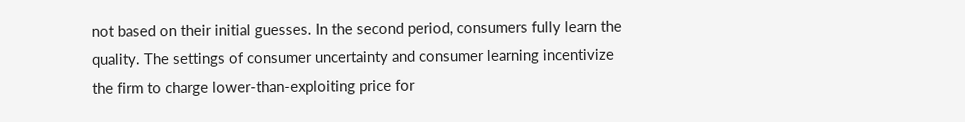not based on their initial guesses. In the second period, consumers fully learn the quality. The settings of consumer uncertainty and consumer learning incentivize the firm to charge lower-than-exploiting price for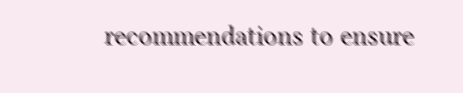recommendations to ensure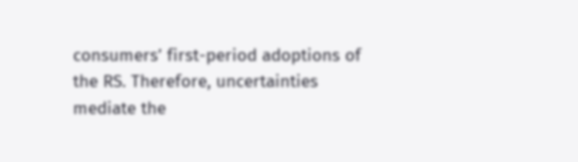consumers’ first-period adoptions of the RS. Therefore, uncertainties mediate the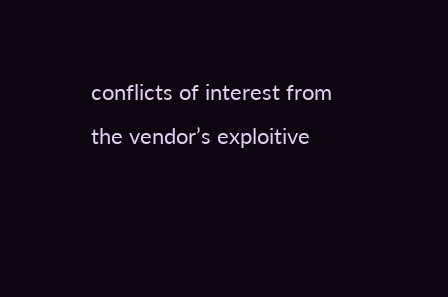conflicts of interest from the vendor’s exploitive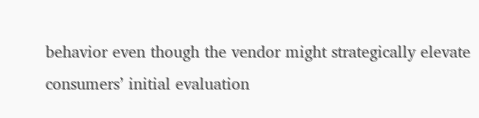behavior even though the vendor might strategically elevate consumers’ initial evaluation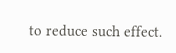to reduce such effect.